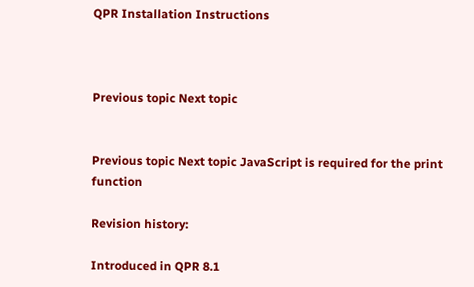QPR Installation Instructions



Previous topic Next topic


Previous topic Next topic JavaScript is required for the print function

Revision history:

Introduced in QPR 8.1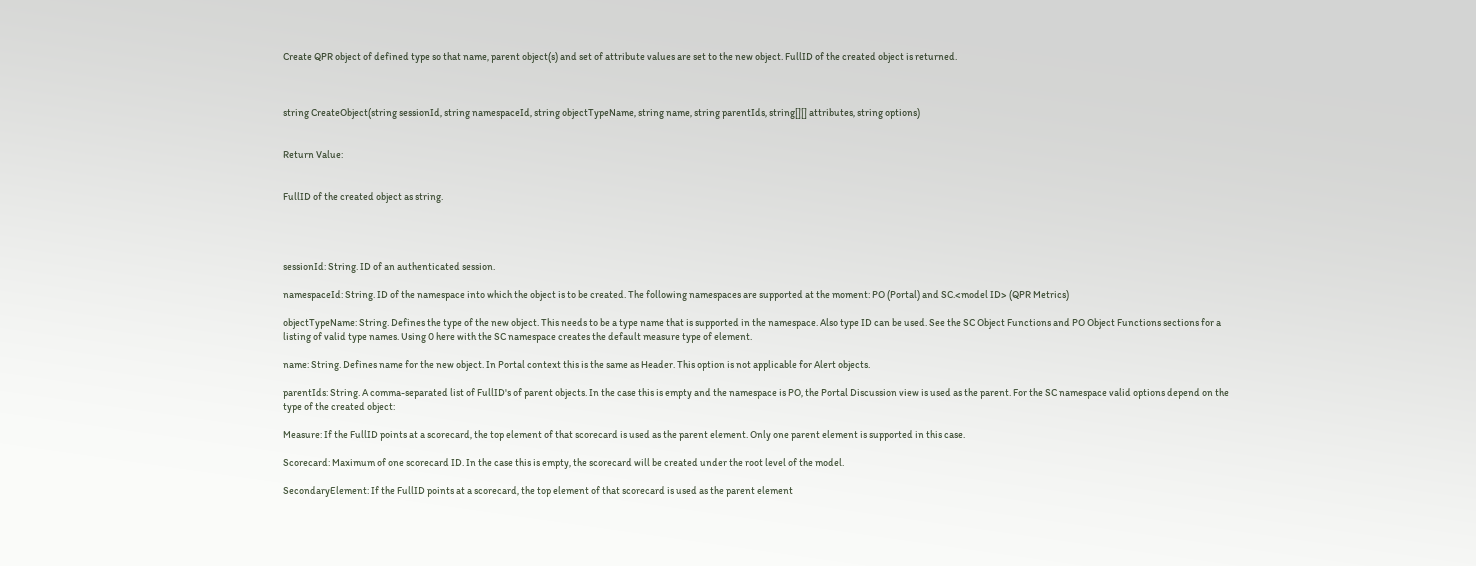Create QPR object of defined type so that name, parent object(s) and set of attribute values are set to the new object. FullID of the created object is returned.



string CreateObject(string sessionId, string namespaceId, string objectTypeName, string name, string parentIds, string[][] attributes, string options)


Return Value:


FullID of the created object as string.




sessionId: String. ID of an authenticated session.

namespaceId: String. ID of the namespace into which the object is to be created. The following namespaces are supported at the moment: PO (Portal) and SC.<model ID> (QPR Metrics)

objectTypeName: String. Defines the type of the new object. This needs to be a type name that is supported in the namespace. Also type ID can be used. See the SC Object Functions and PO Object Functions sections for a listing of valid type names. Using 0 here with the SC namespace creates the default measure type of element.

name: String. Defines name for the new object. In Portal context this is the same as Header. This option is not applicable for Alert objects.

parentIds: String. A comma-separated list of FullID's of parent objects. In the case this is empty and the namespace is PO, the Portal Discussion view is used as the parent. For the SC namespace valid options depend on the type of the created object:

Measure: If the FullID points at a scorecard, the top element of that scorecard is used as the parent element. Only one parent element is supported in this case.

Scorecard: Maximum of one scorecard ID. In the case this is empty, the scorecard will be created under the root level of the model.

SecondaryElement: If the FullID points at a scorecard, the top element of that scorecard is used as the parent element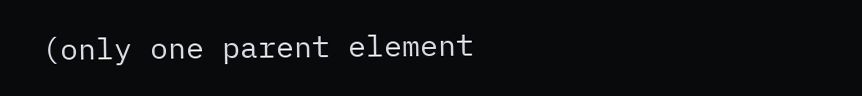(only one parent element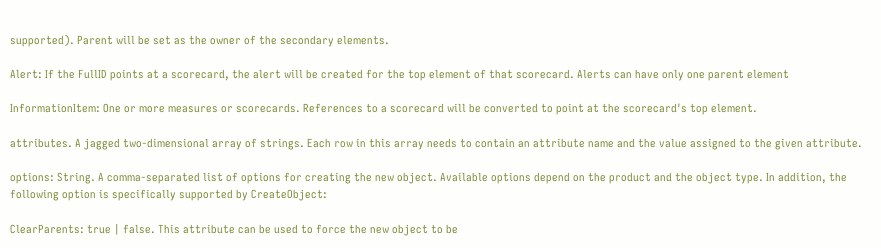supported). Parent will be set as the owner of the secondary elements.

Alert: If the FullID points at a scorecard, the alert will be created for the top element of that scorecard. Alerts can have only one parent element

InformationItem: One or more measures or scorecards. References to a scorecard will be converted to point at the scorecard's top element.

attributes. A jagged two-dimensional array of strings. Each row in this array needs to contain an attribute name and the value assigned to the given attribute.

options: String. A comma-separated list of options for creating the new object. Available options depend on the product and the object type. In addition, the following option is specifically supported by CreateObject:

ClearParents: true | false. This attribute can be used to force the new object to be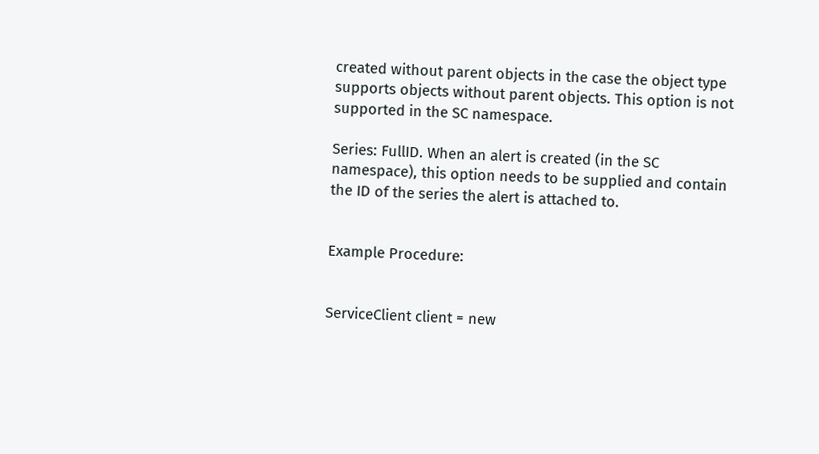created without parent objects in the case the object type supports objects without parent objects. This option is not supported in the SC namespace.

Series: FullID. When an alert is created (in the SC namespace), this option needs to be supplied and contain the ID of the series the alert is attached to.


Example Procedure:


ServiceClient client = new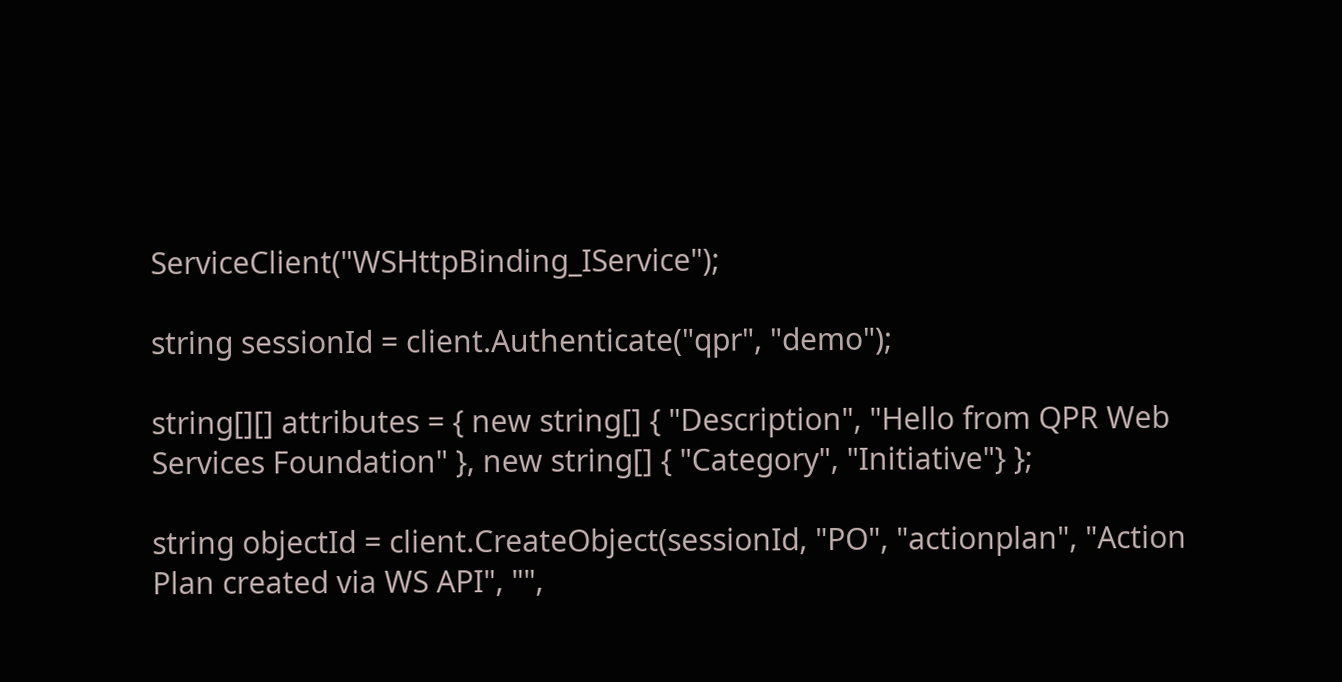ServiceClient("WSHttpBinding_IService");

string sessionId = client.Authenticate("qpr", "demo");

string[][] attributes = { new string[] { "Description", "Hello from QPR Web Services Foundation" }, new string[] { "Category", "Initiative"} };

string objectId = client.CreateObject(sessionId, "PO", "actionplan", "Action Plan created via WS API", "",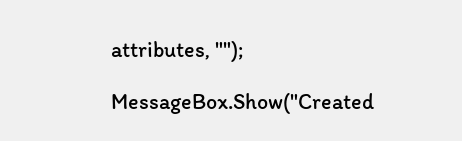attributes, "");

MessageBox.Show("Created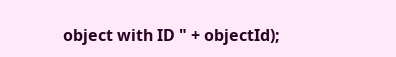object with ID " + objectId);